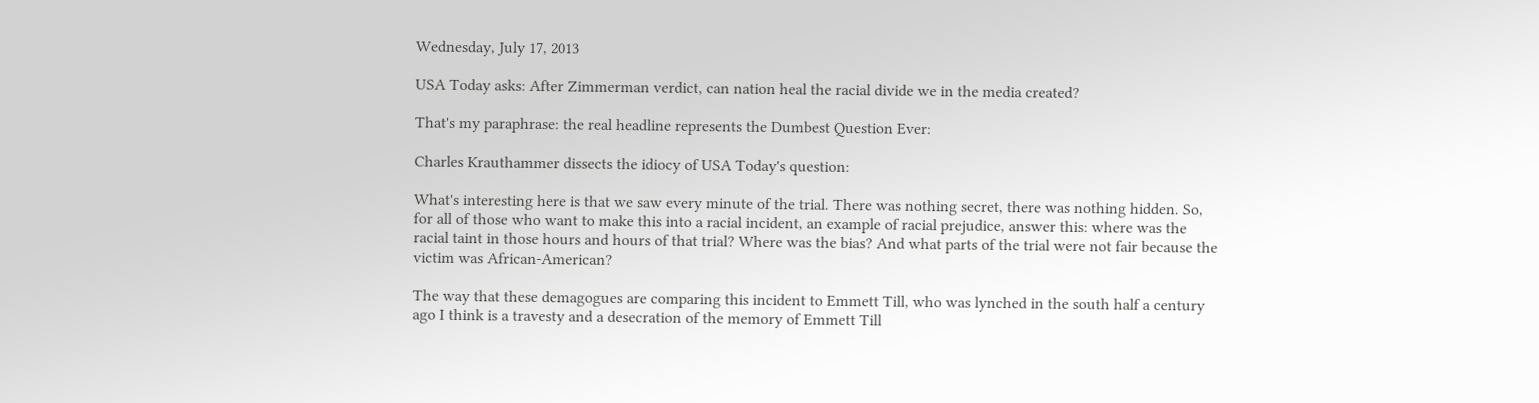Wednesday, July 17, 2013

USA Today asks: After Zimmerman verdict, can nation heal the racial divide we in the media created?

That's my paraphrase: the real headline represents the Dumbest Question Ever:

Charles Krauthammer dissects the idiocy of USA Today's question:

What's interesting here is that we saw every minute of the trial. There was nothing secret, there was nothing hidden. So, for all of those who want to make this into a racial incident, an example of racial prejudice, answer this: where was the racial taint in those hours and hours of that trial? Where was the bias? And what parts of the trial were not fair because the victim was African-American?

The way that these demagogues are comparing this incident to Emmett Till, who was lynched in the south half a century ago I think is a travesty and a desecration of the memory of Emmett Till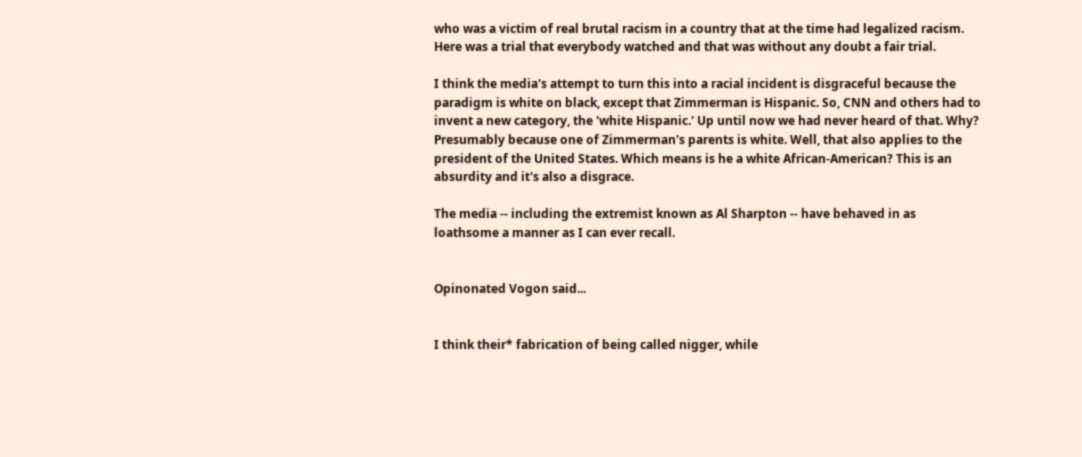who was a victim of real brutal racism in a country that at the time had legalized racism. Here was a trial that everybody watched and that was without any doubt a fair trial.

I think the media's attempt to turn this into a racial incident is disgraceful because the paradigm is white on black, except that Zimmerman is Hispanic. So, CNN and others had to invent a new category, the 'white Hispanic.' Up until now we had never heard of that. Why? Presumably because one of Zimmerman's parents is white. Well, that also applies to the president of the United States. Which means is he a white African-American? This is an absurdity and it's also a disgrace.

The media -- including the extremist known as Al Sharpton -- have behaved in as loathsome a manner as I can ever recall.


Opinonated Vogon said...


I think their* fabrication of being called nigger, while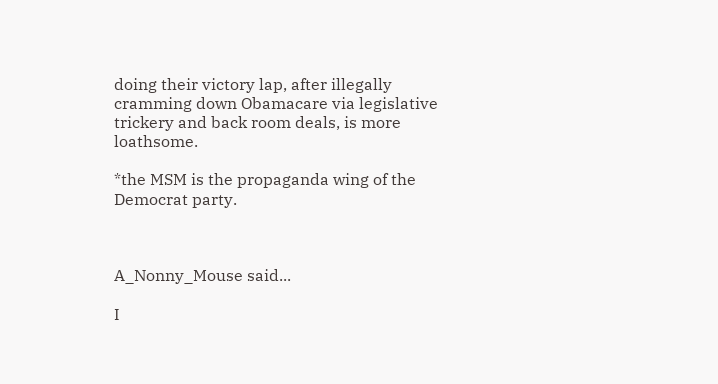doing their victory lap, after illegally cramming down Obamacare via legislative trickery and back room deals, is more loathsome.

*the MSM is the propaganda wing of the Democrat party.



A_Nonny_Mouse said...

I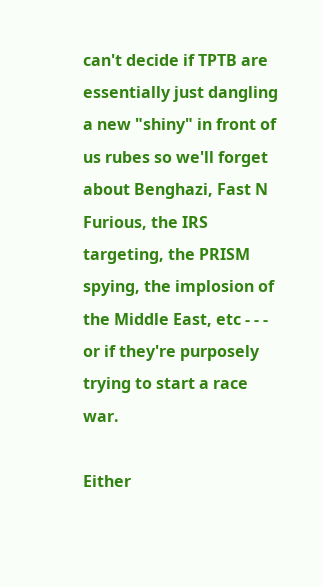can't decide if TPTB are essentially just dangling a new "shiny" in front of us rubes so we'll forget about Benghazi, Fast N Furious, the IRS targeting, the PRISM spying, the implosion of the Middle East, etc - - - or if they're purposely trying to start a race war.

Either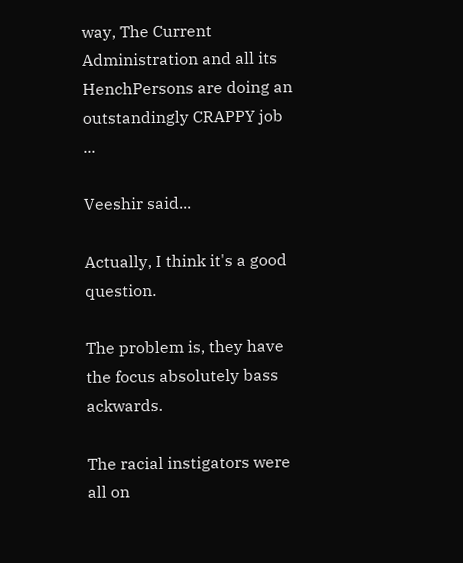way, The Current Administration and all its HenchPersons are doing an outstandingly CRAPPY job ...

Veeshir said...

Actually, I think it's a good question.

The problem is, they have the focus absolutely bass ackwards.

The racial instigators were all on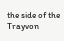the side of the Trayvon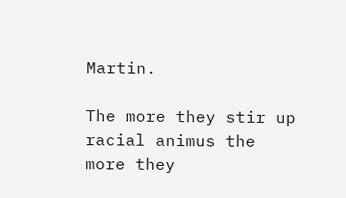Martin.

The more they stir up racial animus the more they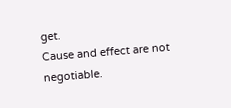get.
Cause and effect are not negotiable.